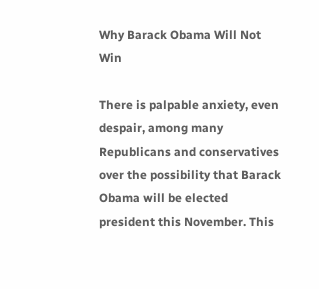Why Barack Obama Will Not Win

There is palpable anxiety, even despair, among many Republicans and conservatives over the possibility that Barack Obama will be elected president this November. This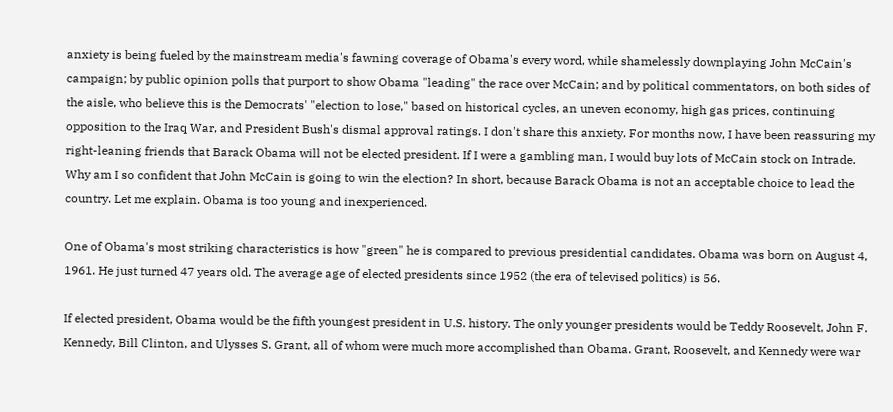anxiety is being fueled by the mainstream media's fawning coverage of Obama's every word, while shamelessly downplaying John McCain's campaign; by public opinion polls that purport to show Obama "leading" the race over McCain; and by political commentators, on both sides of the aisle, who believe this is the Democrats' "election to lose," based on historical cycles, an uneven economy, high gas prices, continuing opposition to the Iraq War, and President Bush's dismal approval ratings. I don't share this anxiety. For months now, I have been reassuring my right-leaning friends that Barack Obama will not be elected president. If I were a gambling man, I would buy lots of McCain stock on Intrade. Why am I so confident that John McCain is going to win the election? In short, because Barack Obama is not an acceptable choice to lead the country. Let me explain. Obama is too young and inexperienced.

One of Obama's most striking characteristics is how "green" he is compared to previous presidential candidates. Obama was born on August 4, 1961. He just turned 47 years old. The average age of elected presidents since 1952 (the era of televised politics) is 56.

If elected president, Obama would be the fifth youngest president in U.S. history. The only younger presidents would be Teddy Roosevelt, John F. Kennedy, Bill Clinton, and Ulysses S. Grant, all of whom were much more accomplished than Obama. Grant, Roosevelt, and Kennedy were war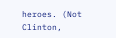heroes. (Not Clinton,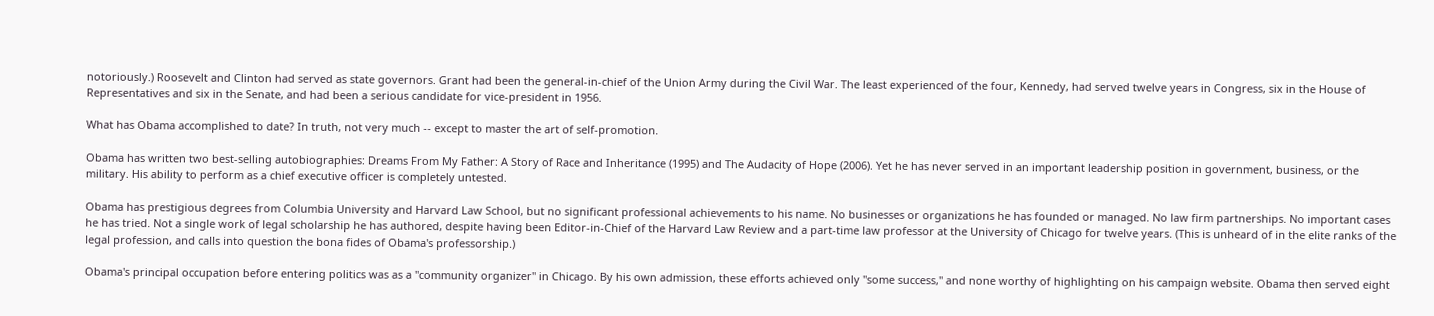notoriously.) Roosevelt and Clinton had served as state governors. Grant had been the general-in-chief of the Union Army during the Civil War. The least experienced of the four, Kennedy, had served twelve years in Congress, six in the House of Representatives and six in the Senate, and had been a serious candidate for vice-president in 1956.

What has Obama accomplished to date? In truth, not very much -- except to master the art of self-promotion.

Obama has written two best-selling autobiographies: Dreams From My Father: A Story of Race and Inheritance (1995) and The Audacity of Hope (2006). Yet he has never served in an important leadership position in government, business, or the military. His ability to perform as a chief executive officer is completely untested.

Obama has prestigious degrees from Columbia University and Harvard Law School, but no significant professional achievements to his name. No businesses or organizations he has founded or managed. No law firm partnerships. No important cases he has tried. Not a single work of legal scholarship he has authored, despite having been Editor-in-Chief of the Harvard Law Review and a part-time law professor at the University of Chicago for twelve years. (This is unheard of in the elite ranks of the legal profession, and calls into question the bona fides of Obama's professorship.)

Obama's principal occupation before entering politics was as a "community organizer" in Chicago. By his own admission, these efforts achieved only "some success," and none worthy of highlighting on his campaign website. Obama then served eight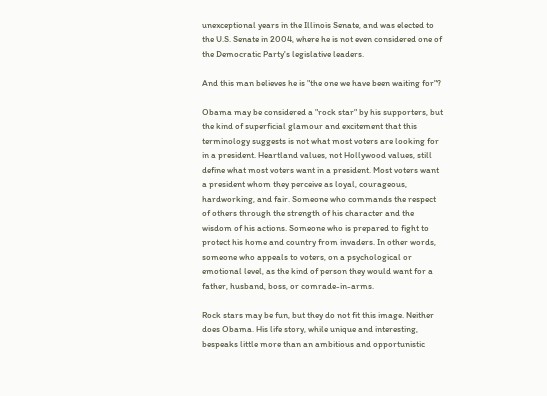unexceptional years in the Illinois Senate, and was elected to the U.S. Senate in 2004, where he is not even considered one of the Democratic Party's legislative leaders.

And this man believes he is "the one we have been waiting for"?

Obama may be considered a "rock star" by his supporters, but the kind of superficial glamour and excitement that this terminology suggests is not what most voters are looking for in a president. Heartland values, not Hollywood values, still define what most voters want in a president. Most voters want a president whom they perceive as loyal, courageous, hardworking, and fair. Someone who commands the respect of others through the strength of his character and the wisdom of his actions. Someone who is prepared to fight to protect his home and country from invaders. In other words, someone who appeals to voters, on a psychological or emotional level, as the kind of person they would want for a father, husband, boss, or comrade-in-arms.

Rock stars may be fun, but they do not fit this image. Neither does Obama. His life story, while unique and interesting, bespeaks little more than an ambitious and opportunistic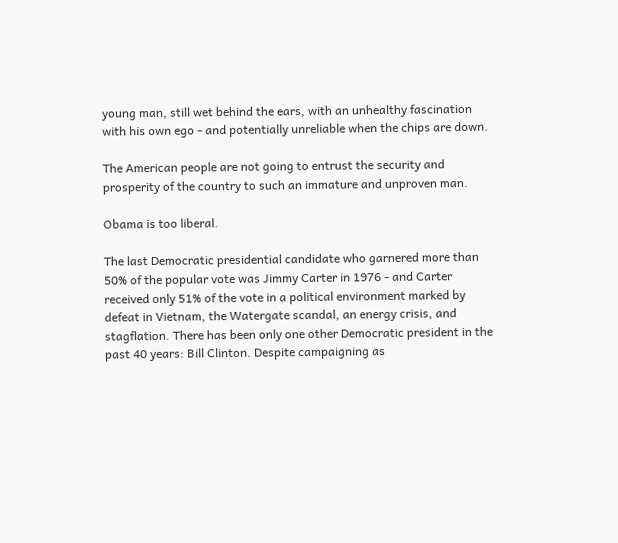young man, still wet behind the ears, with an unhealthy fascination with his own ego - and potentially unreliable when the chips are down.

The American people are not going to entrust the security and prosperity of the country to such an immature and unproven man.

Obama is too liberal.

The last Democratic presidential candidate who garnered more than 50% of the popular vote was Jimmy Carter in 1976 - and Carter received only 51% of the vote in a political environment marked by defeat in Vietnam, the Watergate scandal, an energy crisis, and stagflation. There has been only one other Democratic president in the past 40 years: Bill Clinton. Despite campaigning as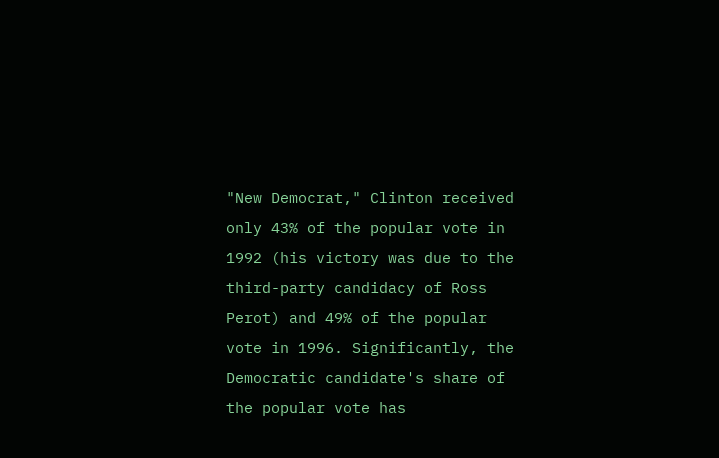"New Democrat," Clinton received only 43% of the popular vote in 1992 (his victory was due to the third-party candidacy of Ross Perot) and 49% of the popular vote in 1996. Significantly, the Democratic candidate's share of the popular vote has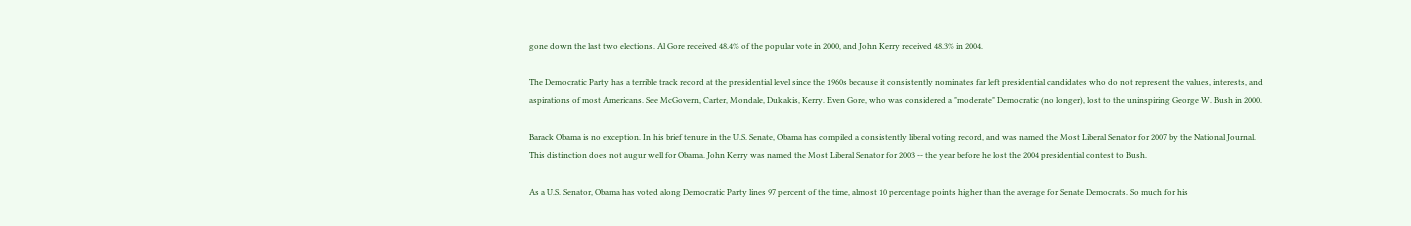gone down the last two elections. Al Gore received 48.4% of the popular vote in 2000, and John Kerry received 48.3% in 2004.

The Democratic Party has a terrible track record at the presidential level since the 1960s because it consistently nominates far left presidential candidates who do not represent the values, interests, and aspirations of most Americans. See McGovern, Carter, Mondale, Dukakis, Kerry. Even Gore, who was considered a "moderate" Democratic (no longer), lost to the uninspiring George W. Bush in 2000.

Barack Obama is no exception. In his brief tenure in the U.S. Senate, Obama has compiled a consistently liberal voting record, and was named the Most Liberal Senator for 2007 by the National Journal. This distinction does not augur well for Obama. John Kerry was named the Most Liberal Senator for 2003 -- the year before he lost the 2004 presidential contest to Bush.

As a U.S. Senator, Obama has voted along Democratic Party lines 97 percent of the time, almost 10 percentage points higher than the average for Senate Democrats. So much for his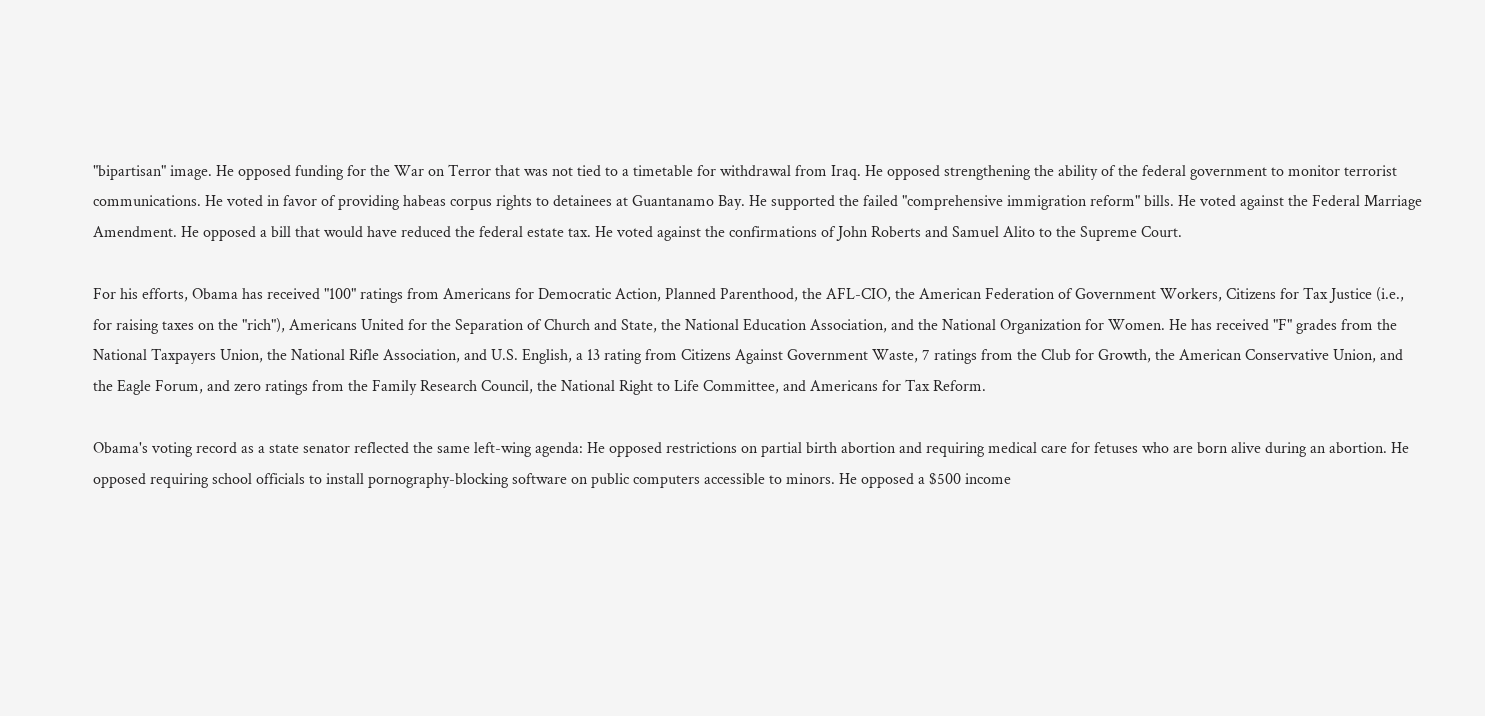"bipartisan" image. He opposed funding for the War on Terror that was not tied to a timetable for withdrawal from Iraq. He opposed strengthening the ability of the federal government to monitor terrorist communications. He voted in favor of providing habeas corpus rights to detainees at Guantanamo Bay. He supported the failed "comprehensive immigration reform" bills. He voted against the Federal Marriage Amendment. He opposed a bill that would have reduced the federal estate tax. He voted against the confirmations of John Roberts and Samuel Alito to the Supreme Court.

For his efforts, Obama has received "100" ratings from Americans for Democratic Action, Planned Parenthood, the AFL-CIO, the American Federation of Government Workers, Citizens for Tax Justice (i.e., for raising taxes on the "rich"), Americans United for the Separation of Church and State, the National Education Association, and the National Organization for Women. He has received "F" grades from the National Taxpayers Union, the National Rifle Association, and U.S. English, a 13 rating from Citizens Against Government Waste, 7 ratings from the Club for Growth, the American Conservative Union, and the Eagle Forum, and zero ratings from the Family Research Council, the National Right to Life Committee, and Americans for Tax Reform.

Obama's voting record as a state senator reflected the same left-wing agenda: He opposed restrictions on partial birth abortion and requiring medical care for fetuses who are born alive during an abortion. He opposed requiring school officials to install pornography-blocking software on public computers accessible to minors. He opposed a $500 income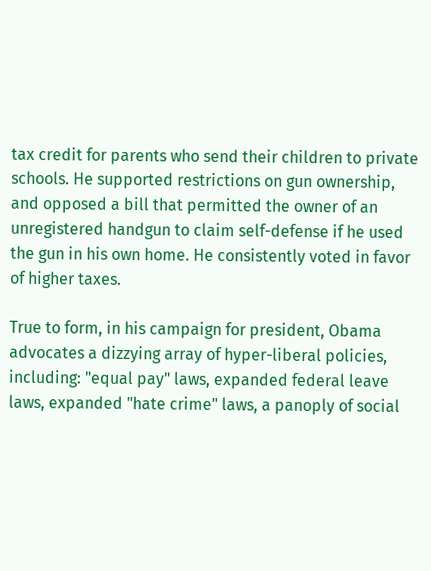tax credit for parents who send their children to private schools. He supported restrictions on gun ownership, and opposed a bill that permitted the owner of an unregistered handgun to claim self-defense if he used the gun in his own home. He consistently voted in favor of higher taxes.

True to form, in his campaign for president, Obama advocates a dizzying array of hyper-liberal policies, including: "equal pay" laws, expanded federal leave laws, expanded "hate crime" laws, a panoply of social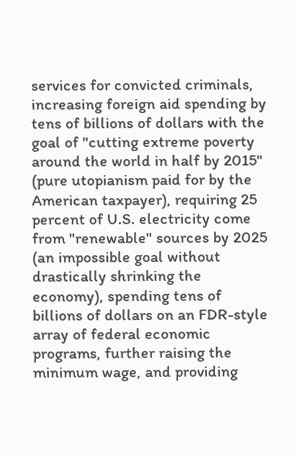services for convicted criminals, increasing foreign aid spending by tens of billions of dollars with the goal of "cutting extreme poverty around the world in half by 2015" (pure utopianism paid for by the American taxpayer), requiring 25 percent of U.S. electricity come from "renewable" sources by 2025 (an impossible goal without drastically shrinking the economy), spending tens of billions of dollars on an FDR-style array of federal economic programs, further raising the minimum wage, and providing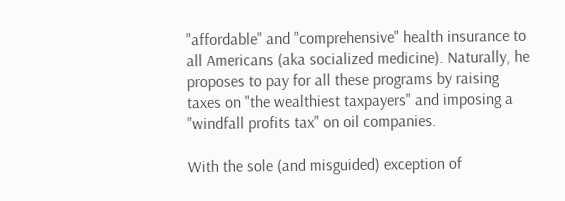"affordable" and "comprehensive" health insurance to all Americans (aka socialized medicine). Naturally, he proposes to pay for all these programs by raising taxes on "the wealthiest taxpayers" and imposing a "windfall profits tax" on oil companies.

With the sole (and misguided) exception of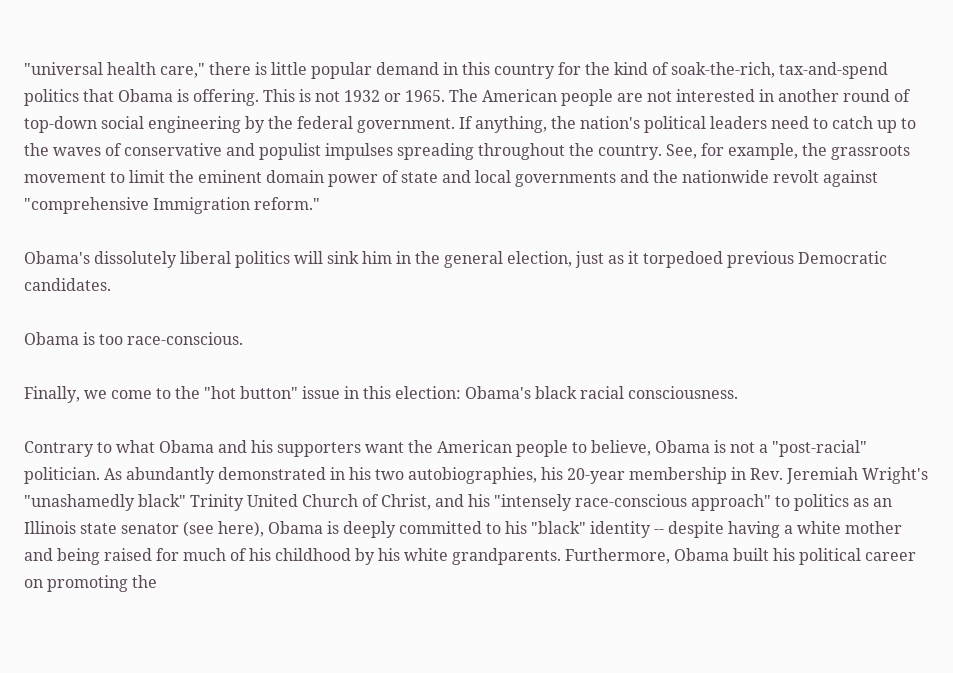"universal health care," there is little popular demand in this country for the kind of soak-the-rich, tax-and-spend politics that Obama is offering. This is not 1932 or 1965. The American people are not interested in another round of top-down social engineering by the federal government. If anything, the nation's political leaders need to catch up to the waves of conservative and populist impulses spreading throughout the country. See, for example, the grassroots movement to limit the eminent domain power of state and local governments and the nationwide revolt against "comprehensive Immigration reform."

Obama's dissolutely liberal politics will sink him in the general election, just as it torpedoed previous Democratic candidates.

Obama is too race-conscious.

Finally, we come to the "hot button" issue in this election: Obama's black racial consciousness.

Contrary to what Obama and his supporters want the American people to believe, Obama is not a "post-racial" politician. As abundantly demonstrated in his two autobiographies, his 20-year membership in Rev. Jeremiah Wright's "unashamedly black" Trinity United Church of Christ, and his "intensely race-conscious approach" to politics as an Illinois state senator (see here), Obama is deeply committed to his "black" identity -- despite having a white mother and being raised for much of his childhood by his white grandparents. Furthermore, Obama built his political career on promoting the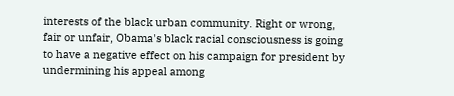interests of the black urban community. Right or wrong, fair or unfair, Obama's black racial consciousness is going to have a negative effect on his campaign for president by undermining his appeal among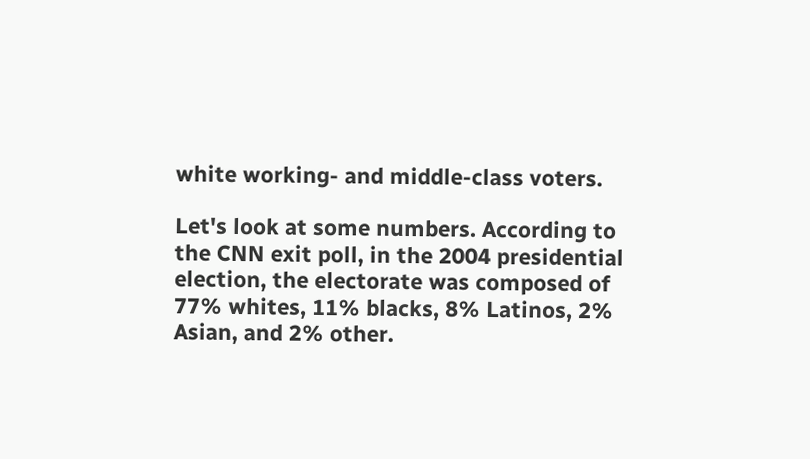white working- and middle-class voters.

Let's look at some numbers. According to the CNN exit poll, in the 2004 presidential election, the electorate was composed of 77% whites, 11% blacks, 8% Latinos, 2% Asian, and 2% other.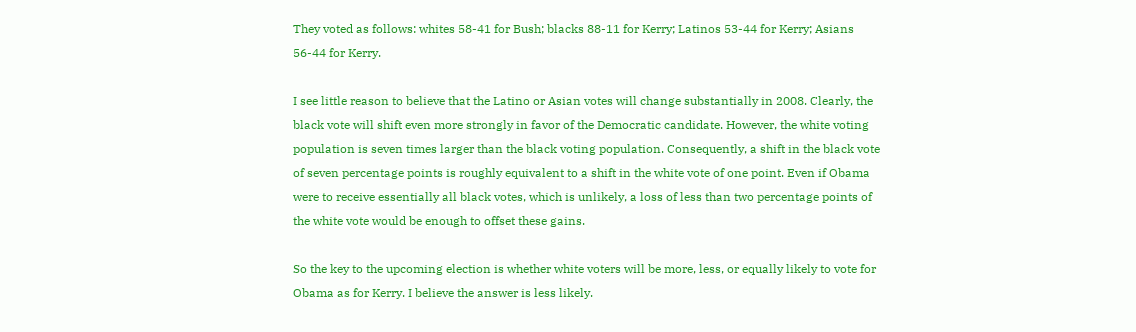They voted as follows: whites 58-41 for Bush; blacks 88-11 for Kerry; Latinos 53-44 for Kerry; Asians 56-44 for Kerry.

I see little reason to believe that the Latino or Asian votes will change substantially in 2008. Clearly, the black vote will shift even more strongly in favor of the Democratic candidate. However, the white voting population is seven times larger than the black voting population. Consequently, a shift in the black vote of seven percentage points is roughly equivalent to a shift in the white vote of one point. Even if Obama were to receive essentially all black votes, which is unlikely, a loss of less than two percentage points of the white vote would be enough to offset these gains.

So the key to the upcoming election is whether white voters will be more, less, or equally likely to vote for Obama as for Kerry. I believe the answer is less likely.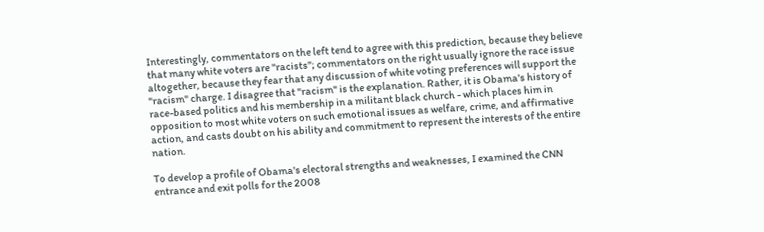Interestingly, commentators on the left tend to agree with this prediction, because they believe that many white voters are "racists"; commentators on the right usually ignore the race issue altogether, because they fear that any discussion of white voting preferences will support the "racism" charge. I disagree that "racism" is the explanation. Rather, it is Obama's history of race-based politics and his membership in a militant black church - which places him in opposition to most white voters on such emotional issues as welfare, crime, and affirmative action, and casts doubt on his ability and commitment to represent the interests of the entire nation.

To develop a profile of Obama's electoral strengths and weaknesses, I examined the CNN entrance and exit polls for the 2008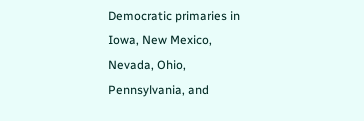Democratic primaries in Iowa, New Mexico, Nevada, Ohio, Pennsylvania, and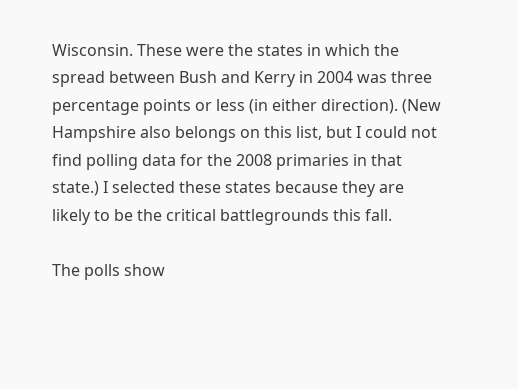Wisconsin. These were the states in which the spread between Bush and Kerry in 2004 was three percentage points or less (in either direction). (New Hampshire also belongs on this list, but I could not find polling data for the 2008 primaries in that state.) I selected these states because they are likely to be the critical battlegrounds this fall.

The polls show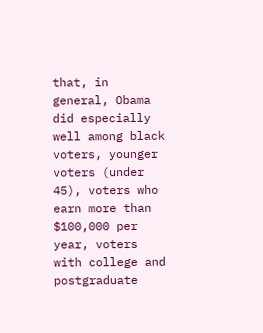that, in general, Obama did especially well among black voters, younger voters (under 45), voters who earn more than $100,000 per year, voters with college and postgraduate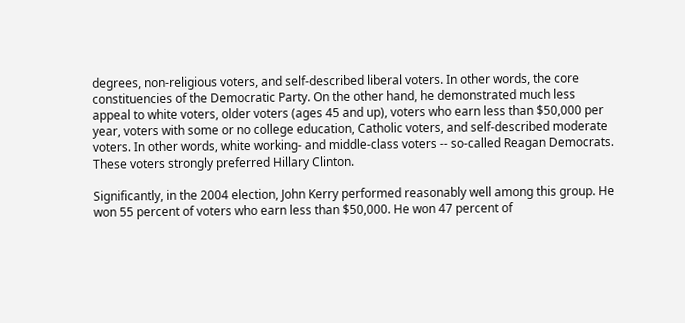degrees, non-religious voters, and self-described liberal voters. In other words, the core constituencies of the Democratic Party. On the other hand, he demonstrated much less appeal to white voters, older voters (ages 45 and up), voters who earn less than $50,000 per year, voters with some or no college education, Catholic voters, and self-described moderate voters. In other words, white working- and middle-class voters -- so-called Reagan Democrats. These voters strongly preferred Hillary Clinton.

Significantly, in the 2004 election, John Kerry performed reasonably well among this group. He won 55 percent of voters who earn less than $50,000. He won 47 percent of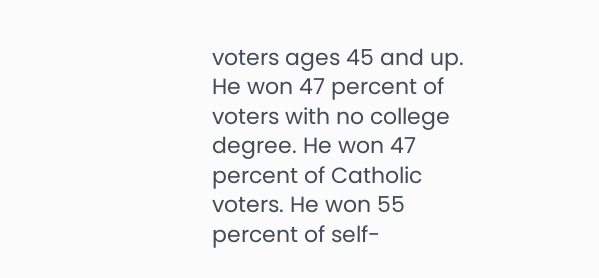voters ages 45 and up. He won 47 percent of voters with no college degree. He won 47 percent of Catholic voters. He won 55 percent of self-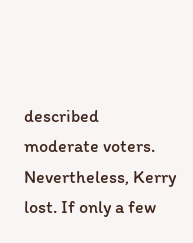described moderate voters. Nevertheless, Kerry lost. If only a few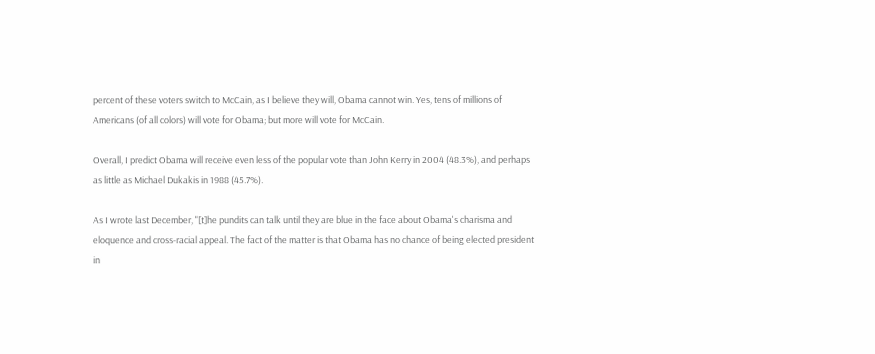percent of these voters switch to McCain, as I believe they will, Obama cannot win. Yes, tens of millions of Americans (of all colors) will vote for Obama; but more will vote for McCain.

Overall, I predict Obama will receive even less of the popular vote than John Kerry in 2004 (48.3%), and perhaps as little as Michael Dukakis in 1988 (45.7%).

As I wrote last December, "[t]he pundits can talk until they are blue in the face about Obama's charisma and eloquence and cross-racial appeal. The fact of the matter is that Obama has no chance of being elected president in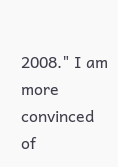2008." I am more convinced of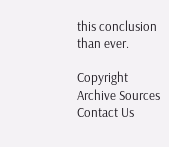this conclusion than ever.

Copyright Archive Sources
Contact Us